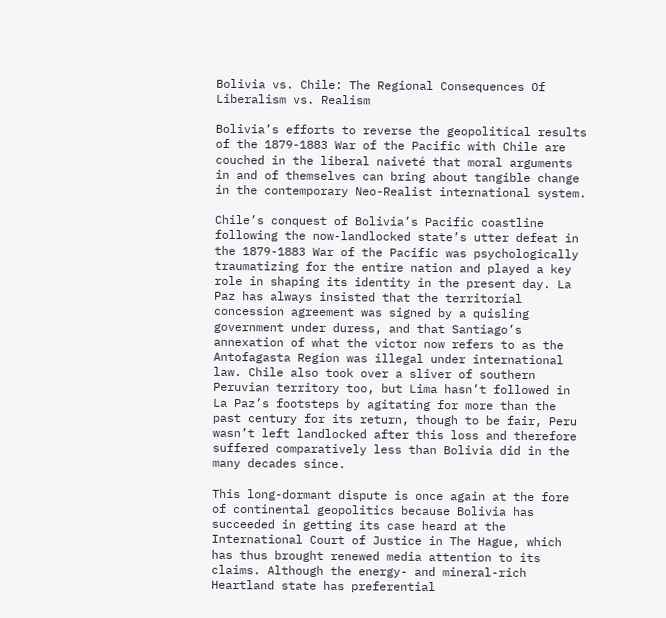Bolivia vs. Chile: The Regional Consequences Of Liberalism vs. Realism

Bolivia’s efforts to reverse the geopolitical results of the 1879-1883 War of the Pacific with Chile are couched in the liberal naiveté that moral arguments in and of themselves can bring about tangible change in the contemporary Neo-Realist international system.

Chile’s conquest of Bolivia’s Pacific coastline following the now-landlocked state’s utter defeat in the 1879-1883 War of the Pacific was psychologically traumatizing for the entire nation and played a key role in shaping its identity in the present day. La Paz has always insisted that the territorial concession agreement was signed by a quisling government under duress, and that Santiago’s annexation of what the victor now refers to as the Antofagasta Region was illegal under international law. Chile also took over a sliver of southern Peruvian territory too, but Lima hasn’t followed in La Paz’s footsteps by agitating for more than the past century for its return, though to be fair, Peru wasn’t left landlocked after this loss and therefore suffered comparatively less than Bolivia did in the many decades since.

This long-dormant dispute is once again at the fore of continental geopolitics because Bolivia has succeeded in getting its case heard at the International Court of Justice in The Hague, which has thus brought renewed media attention to its claims. Although the energy- and mineral-rich Heartland state has preferential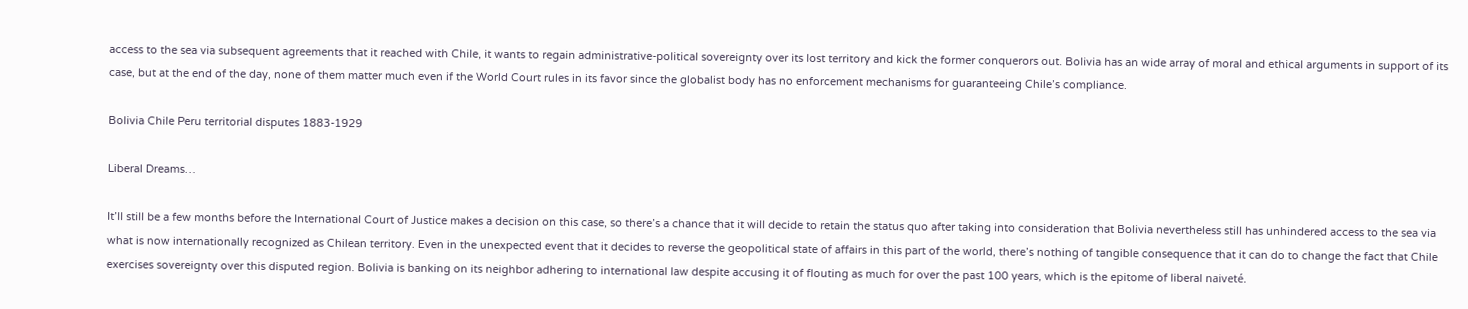access to the sea via subsequent agreements that it reached with Chile, it wants to regain administrative-political sovereignty over its lost territory and kick the former conquerors out. Bolivia has an wide array of moral and ethical arguments in support of its case, but at the end of the day, none of them matter much even if the World Court rules in its favor since the globalist body has no enforcement mechanisms for guaranteeing Chile’s compliance.

Bolivia Chile Peru territorial disputes 1883-1929

Liberal Dreams…

It’ll still be a few months before the International Court of Justice makes a decision on this case, so there’s a chance that it will decide to retain the status quo after taking into consideration that Bolivia nevertheless still has unhindered access to the sea via what is now internationally recognized as Chilean territory. Even in the unexpected event that it decides to reverse the geopolitical state of affairs in this part of the world, there’s nothing of tangible consequence that it can do to change the fact that Chile exercises sovereignty over this disputed region. Bolivia is banking on its neighbor adhering to international law despite accusing it of flouting as much for over the past 100 years, which is the epitome of liberal naiveté.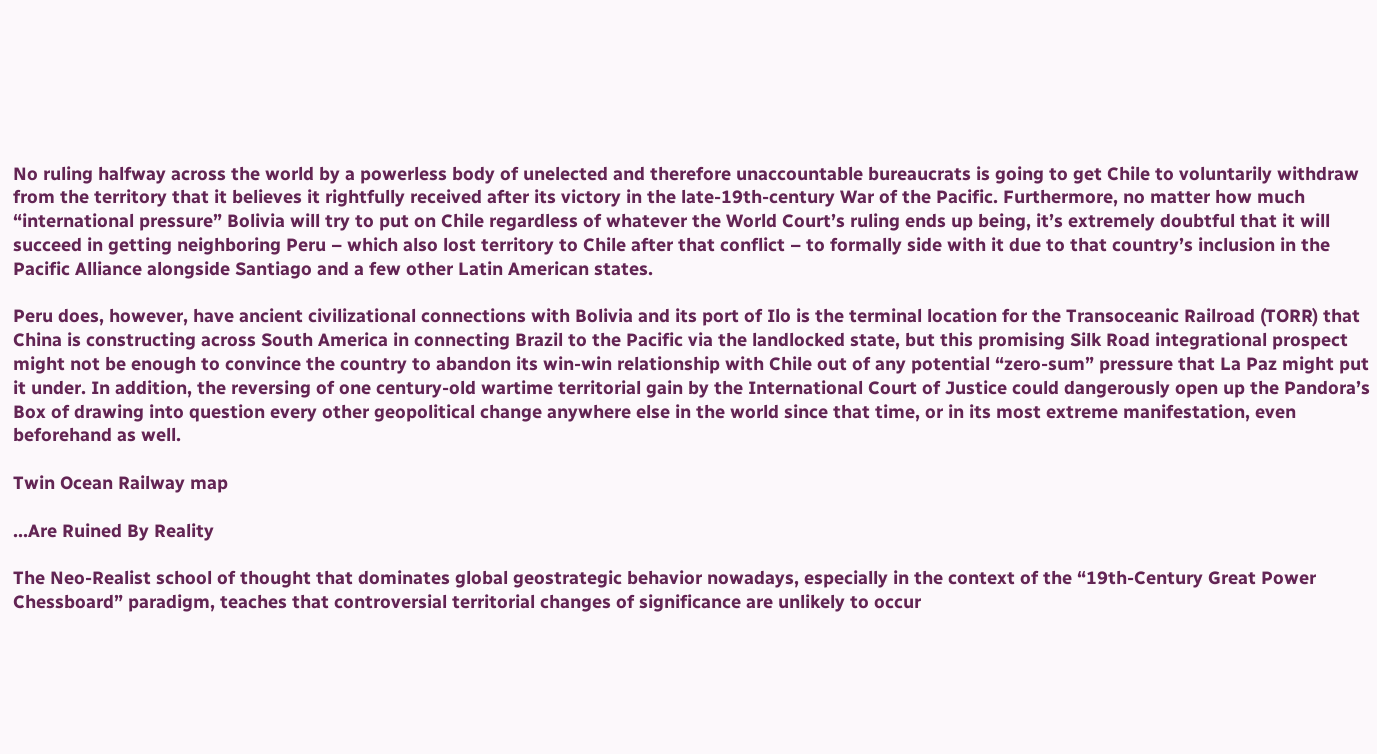No ruling halfway across the world by a powerless body of unelected and therefore unaccountable bureaucrats is going to get Chile to voluntarily withdraw from the territory that it believes it rightfully received after its victory in the late-19th-century War of the Pacific. Furthermore, no matter how much “international pressure” Bolivia will try to put on Chile regardless of whatever the World Court’s ruling ends up being, it’s extremely doubtful that it will succeed in getting neighboring Peru – which also lost territory to Chile after that conflict – to formally side with it due to that country’s inclusion in the Pacific Alliance alongside Santiago and a few other Latin American states.

Peru does, however, have ancient civilizational connections with Bolivia and its port of Ilo is the terminal location for the Transoceanic Railroad (TORR) that China is constructing across South America in connecting Brazil to the Pacific via the landlocked state, but this promising Silk Road integrational prospect might not be enough to convince the country to abandon its win-win relationship with Chile out of any potential “zero-sum” pressure that La Paz might put it under. In addition, the reversing of one century-old wartime territorial gain by the International Court of Justice could dangerously open up the Pandora’s Box of drawing into question every other geopolitical change anywhere else in the world since that time, or in its most extreme manifestation, even beforehand as well.

Twin Ocean Railway map

…Are Ruined By Reality

The Neo-Realist school of thought that dominates global geostrategic behavior nowadays, especially in the context of the “19th-Century Great Power Chessboard” paradigm, teaches that controversial territorial changes of significance are unlikely to occur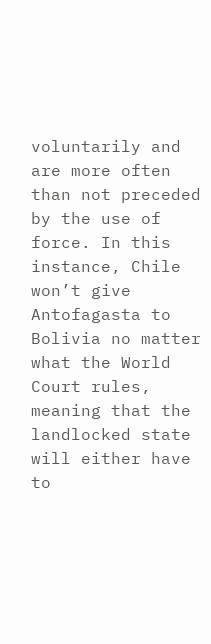voluntarily and are more often than not preceded by the use of force. In this instance, Chile won’t give Antofagasta to Bolivia no matter what the World Court rules, meaning that the landlocked state will either have to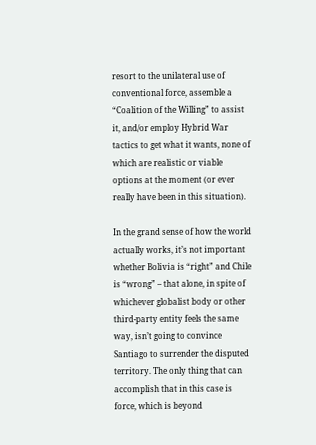resort to the unilateral use of conventional force, assemble a “Coalition of the Willing” to assist it, and/or employ Hybrid War tactics to get what it wants, none of which are realistic or viable options at the moment (or ever really have been in this situation).

In the grand sense of how the world actually works, it’s not important whether Bolivia is “right” and Chile is “wrong” – that alone, in spite of whichever globalist body or other third-party entity feels the same way, isn’t going to convince Santiago to surrender the disputed territory. The only thing that can accomplish that in this case is force, which is beyond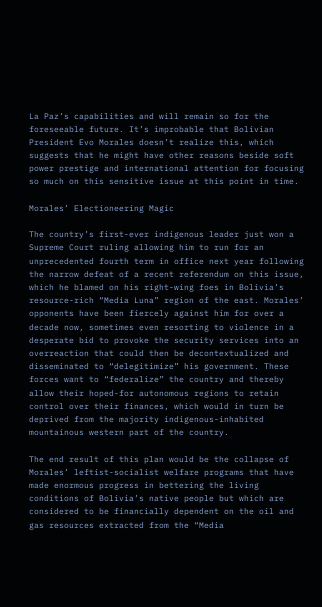La Paz’s capabilities and will remain so for the foreseeable future. It’s improbable that Bolivian President Evo Morales doesn’t realize this, which suggests that he might have other reasons beside soft power prestige and international attention for focusing so much on this sensitive issue at this point in time.

Morales’ Electioneering Magic

The country’s first-ever indigenous leader just won a Supreme Court ruling allowing him to run for an unprecedented fourth term in office next year following the narrow defeat of a recent referendum on this issue, which he blamed on his right-wing foes in Bolivia’s resource-rich “Media Luna” region of the east. Morales’ opponents have been fiercely against him for over a decade now, sometimes even resorting to violence in a desperate bid to provoke the security services into an overreaction that could then be decontextualized and disseminated to “delegitimize” his government. These forces want to “federalize” the country and thereby allow their hoped-for autonomous regions to retain control over their finances, which would in turn be deprived from the majority indigenous-inhabited mountainous western part of the country.

The end result of this plan would be the collapse of Morales’ leftist-socialist welfare programs that have made enormous progress in bettering the living conditions of Bolivia’s native people but which are considered to be financially dependent on the oil and gas resources extracted from the “Media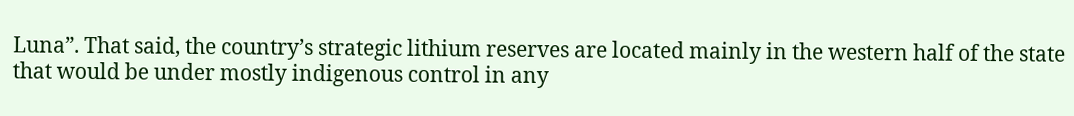Luna”. That said, the country’s strategic lithium reserves are located mainly in the western half of the state that would be under mostly indigenous control in any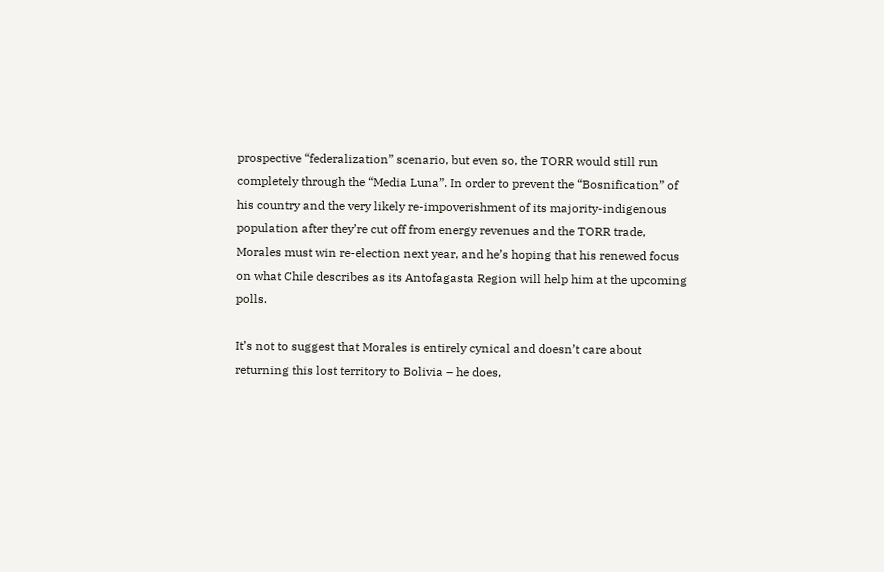prospective “federalization” scenario, but even so, the TORR would still run completely through the “Media Luna”. In order to prevent the “Bosnification” of his country and the very likely re-impoverishment of its majority-indigenous population after they’re cut off from energy revenues and the TORR trade, Morales must win re-election next year, and he’s hoping that his renewed focus on what Chile describes as its Antofagasta Region will help him at the upcoming polls.

It’s not to suggest that Morales is entirely cynical and doesn’t care about returning this lost territory to Bolivia – he does,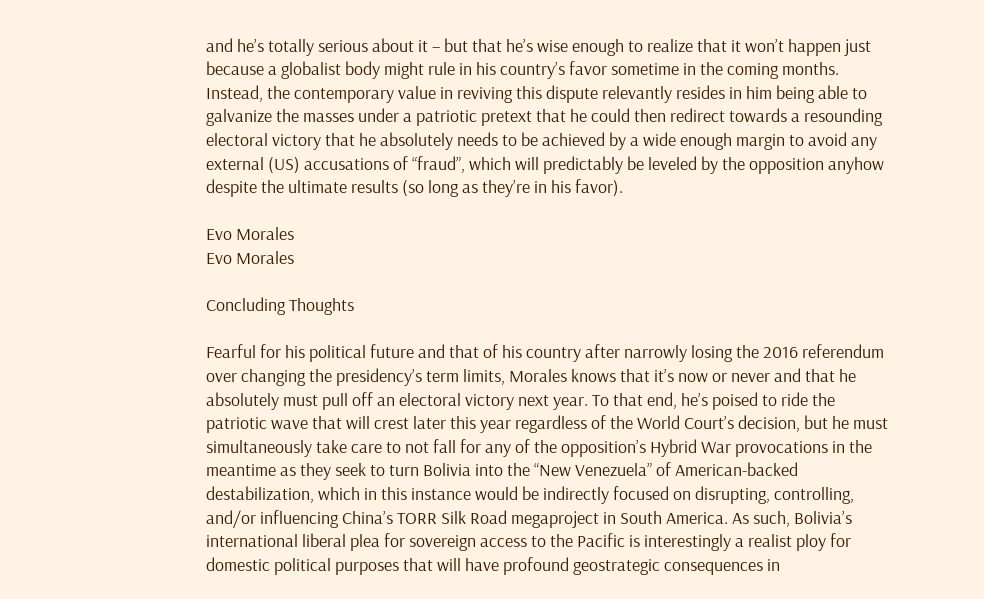and he’s totally serious about it – but that he’s wise enough to realize that it won’t happen just because a globalist body might rule in his country’s favor sometime in the coming months. Instead, the contemporary value in reviving this dispute relevantly resides in him being able to galvanize the masses under a patriotic pretext that he could then redirect towards a resounding electoral victory that he absolutely needs to be achieved by a wide enough margin to avoid any external (US) accusations of “fraud”, which will predictably be leveled by the opposition anyhow despite the ultimate results (so long as they’re in his favor).

Evo Morales
Evo Morales

Concluding Thoughts

Fearful for his political future and that of his country after narrowly losing the 2016 referendum over changing the presidency’s term limits, Morales knows that it’s now or never and that he absolutely must pull off an electoral victory next year. To that end, he’s poised to ride the patriotic wave that will crest later this year regardless of the World Court’s decision, but he must simultaneously take care to not fall for any of the opposition’s Hybrid War provocations in the meantime as they seek to turn Bolivia into the “New Venezuela” of American-backed destabilization, which in this instance would be indirectly focused on disrupting, controlling, and/or influencing China’s TORR Silk Road megaproject in South America. As such, Bolivia’s international liberal plea for sovereign access to the Pacific is interestingly a realist ploy for domestic political purposes that will have profound geostrategic consequences in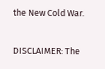the New Cold War.

DISCLAIMER: The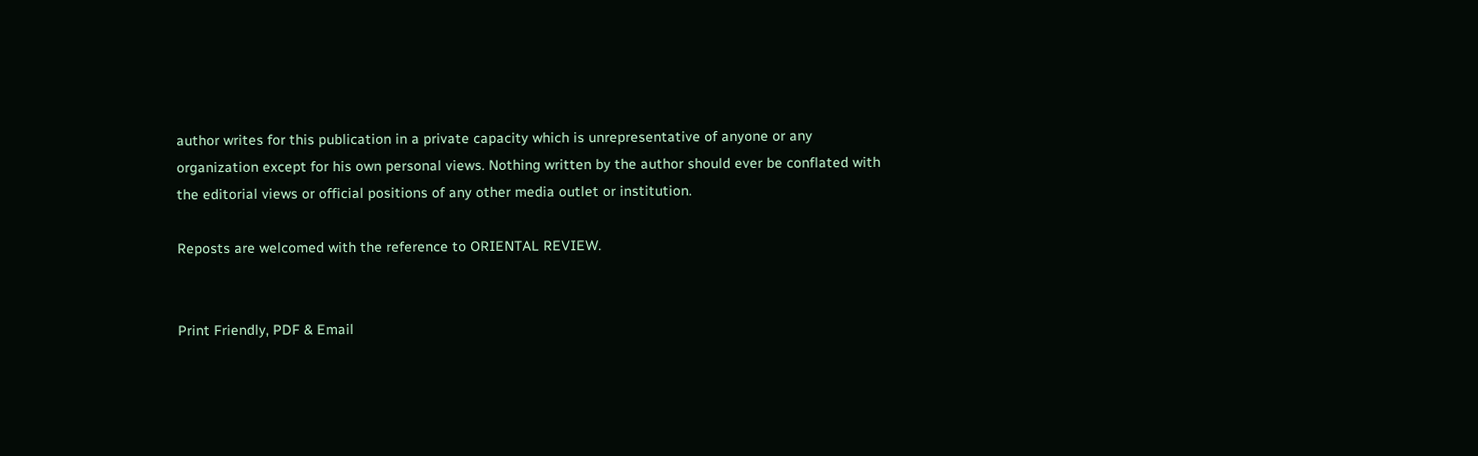author writes for this publication in a private capacity which is unrepresentative of anyone or any organization except for his own personal views. Nothing written by the author should ever be conflated with the editorial views or official positions of any other media outlet or institution.

Reposts are welcomed with the reference to ORIENTAL REVIEW.


Print Friendly, PDF & Email